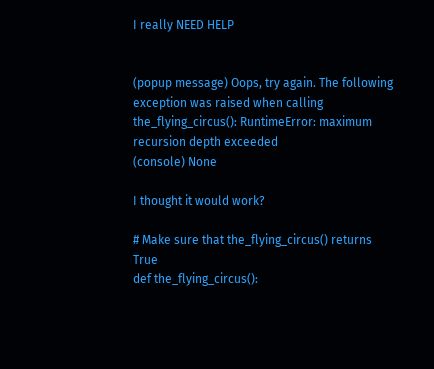I really NEED HELP


(popup message) Oops, try again. The following exception was raised when calling the_flying_circus(): RuntimeError: maximum recursion depth exceeded
(console) None

I thought it would work?

# Make sure that the_flying_circus() returns True
def the_flying_circus():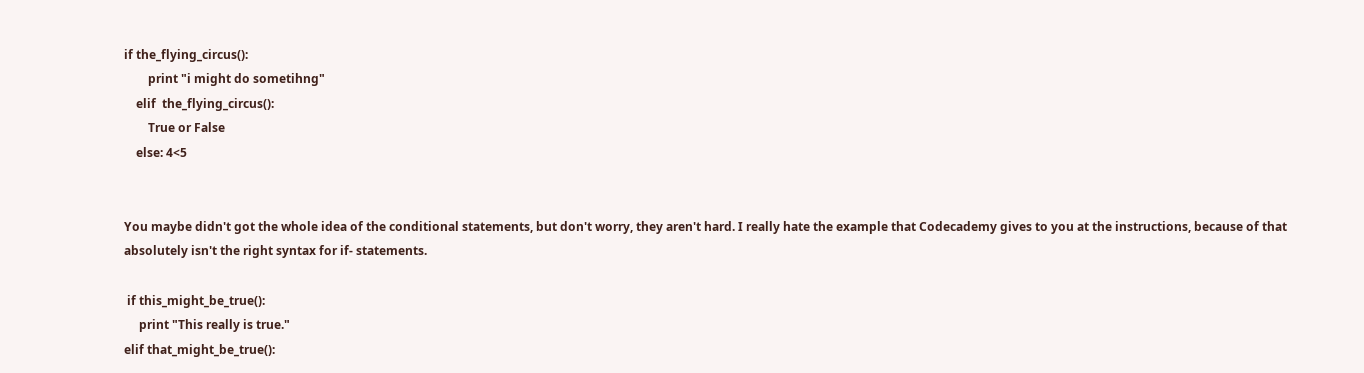if the_flying_circus():
        print "i might do sometihng"
    elif  the_flying_circus():
        True or False
    else: 4<5


You maybe didn't got the whole idea of the conditional statements, but don't worry, they aren't hard. I really hate the example that Codecademy gives to you at the instructions, because of that absolutely isn't the right syntax for if- statements.

 if this_might_be_true():
     print "This really is true."
elif that_might_be_true():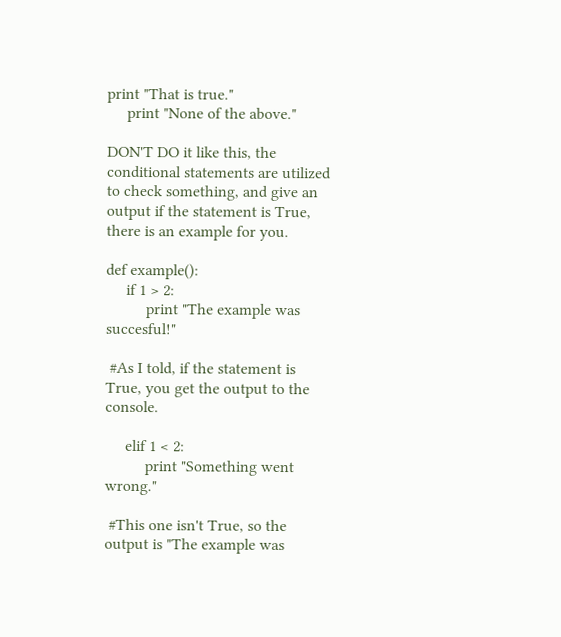print "That is true."
     print "None of the above."

DON'T DO it like this, the conditional statements are utilized to check something, and give an output if the statement is True, there is an example for you.

def example():
     if 1 > 2:
          print "The example was succesful!"

 #As I told, if the statement is True, you get the output to the console.

     elif 1 < 2:
          print "Something went wrong."

 #This one isn't True, so the output is "The example was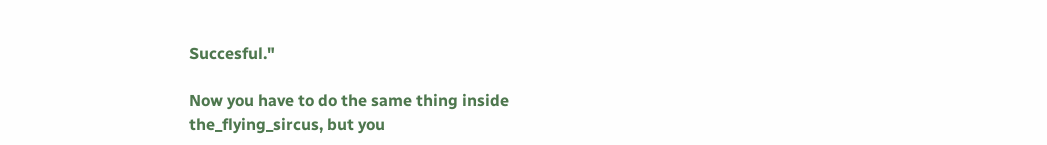Succesful."

Now you have to do the same thing inside the_flying_sircus, but you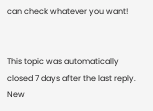can check whatever you want!


This topic was automatically closed 7 days after the last reply. New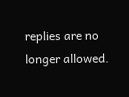replies are no longer allowed.